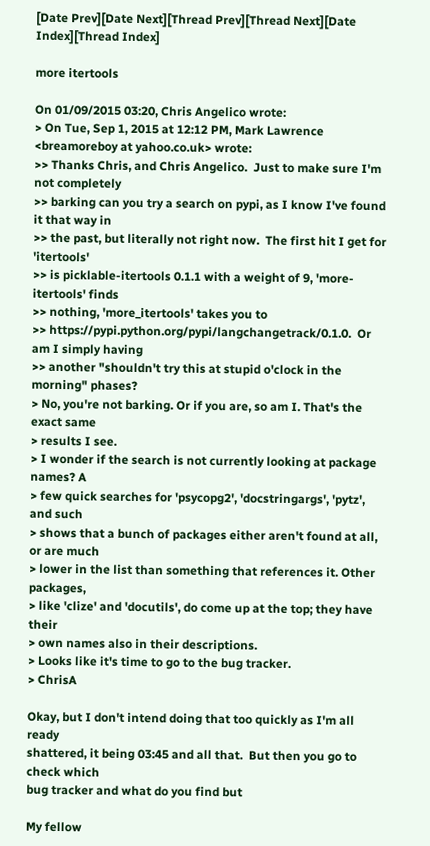[Date Prev][Date Next][Thread Prev][Thread Next][Date Index][Thread Index]

more itertools

On 01/09/2015 03:20, Chris Angelico wrote:
> On Tue, Sep 1, 2015 at 12:12 PM, Mark Lawrence <breamoreboy at yahoo.co.uk> wrote:
>> Thanks Chris, and Chris Angelico.  Just to make sure I'm not completely
>> barking can you try a search on pypi, as I know I've found it that way in
>> the past, but literally not right now.  The first hit I get for 'itertools'
>> is picklable-itertools 0.1.1 with a weight of 9, 'more-itertools' finds
>> nothing, 'more_itertools' takes you to
>> https://pypi.python.org/pypi/langchangetrack/0.1.0.  Or am I simply having
>> another "shouldn't try this at stupid o'clock in the morning" phases?
> No, you're not barking. Or if you are, so am I. That's the exact same
> results I see.
> I wonder if the search is not currently looking at package names? A
> few quick searches for 'psycopg2', 'docstringargs', 'pytz', and such
> shows that a bunch of packages either aren't found at all, or are much
> lower in the list than something that references it. Other packages,
> like 'clize' and 'docutils', do come up at the top; they have their
> own names also in their descriptions.
> Looks like it's time to go to the bug tracker.
> ChrisA

Okay, but I don't intend doing that too quickly as I'm all ready
shattered, it being 03:45 and all that.  But then you go to check which
bug tracker and what do you find but

My fellow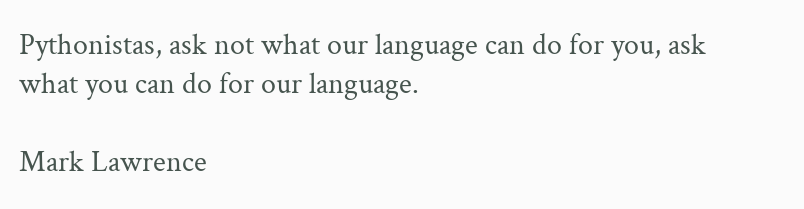Pythonistas, ask not what our language can do for you, ask
what you can do for our language.

Mark Lawrence